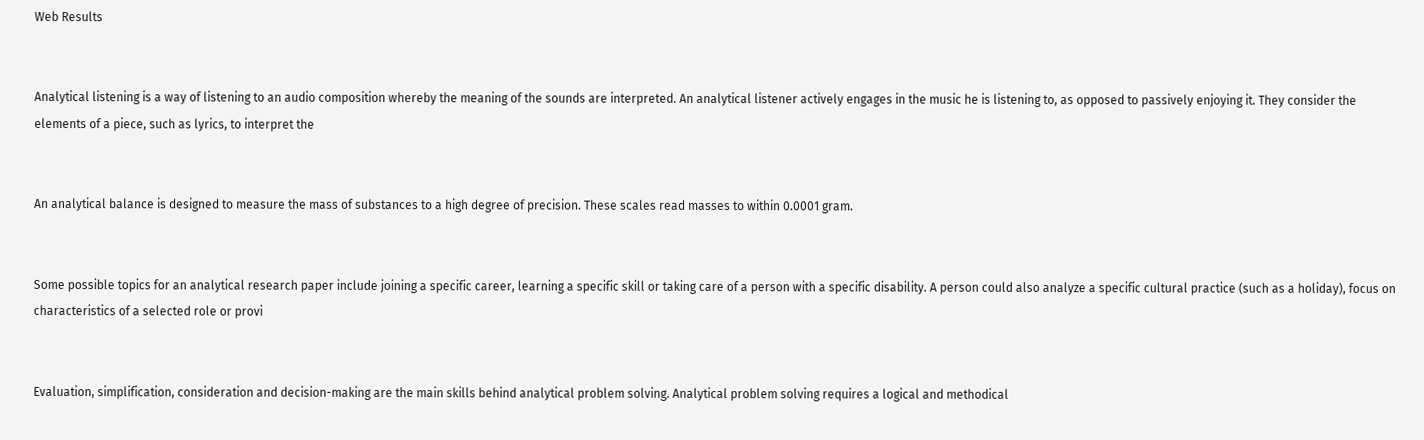Web Results


Analytical listening is a way of listening to an audio composition whereby the meaning of the sounds are interpreted. An analytical listener actively engages in the music he is listening to, as opposed to passively enjoying it. They consider the elements of a piece, such as lyrics, to interpret the


An analytical balance is designed to measure the mass of substances to a high degree of precision. These scales read masses to within 0.0001 gram.


Some possible topics for an analytical research paper include joining a specific career, learning a specific skill or taking care of a person with a specific disability. A person could also analyze a specific cultural practice (such as a holiday), focus on characteristics of a selected role or provi


Evaluation, simplification, consideration and decision-making are the main skills behind analytical problem solving. Analytical problem solving requires a logical and methodical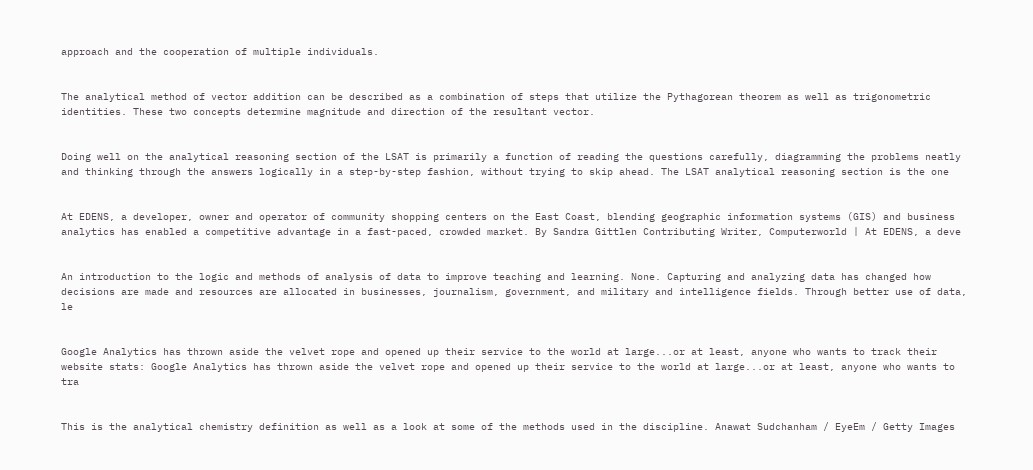approach and the cooperation of multiple individuals.


The analytical method of vector addition can be described as a combination of steps that utilize the Pythagorean theorem as well as trigonometric identities. These two concepts determine magnitude and direction of the resultant vector.


Doing well on the analytical reasoning section of the LSAT is primarily a function of reading the questions carefully, diagramming the problems neatly and thinking through the answers logically in a step-by-step fashion, without trying to skip ahead. The LSAT analytical reasoning section is the one


At EDENS, a developer, owner and operator of community shopping centers on the East Coast, blending geographic information systems (GIS) and business analytics has enabled a competitive advantage in a fast-paced, crowded market. By Sandra Gittlen Contributing Writer, Computerworld | At EDENS, a deve


An introduction to the logic and methods of analysis of data to improve teaching and learning. None. Capturing and analyzing data has changed how decisions are made and resources are allocated in businesses, journalism, government, and military and intelligence fields. Through better use of data, le


Google Analytics has thrown aside the velvet rope and opened up their service to the world at large...or at least, anyone who wants to track their website stats: Google Analytics has thrown aside the velvet rope and opened up their service to the world at large...or at least, anyone who wants to tra


This is the analytical chemistry definition as well as a look at some of the methods used in the discipline. Anawat Sudchanham / EyeEm / Getty Images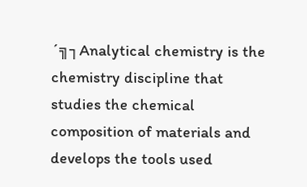´╗┐Analytical chemistry is the chemistry discipline that studies the chemical composition of materials and develops the tools used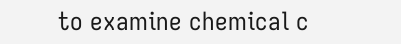to examine chemical c